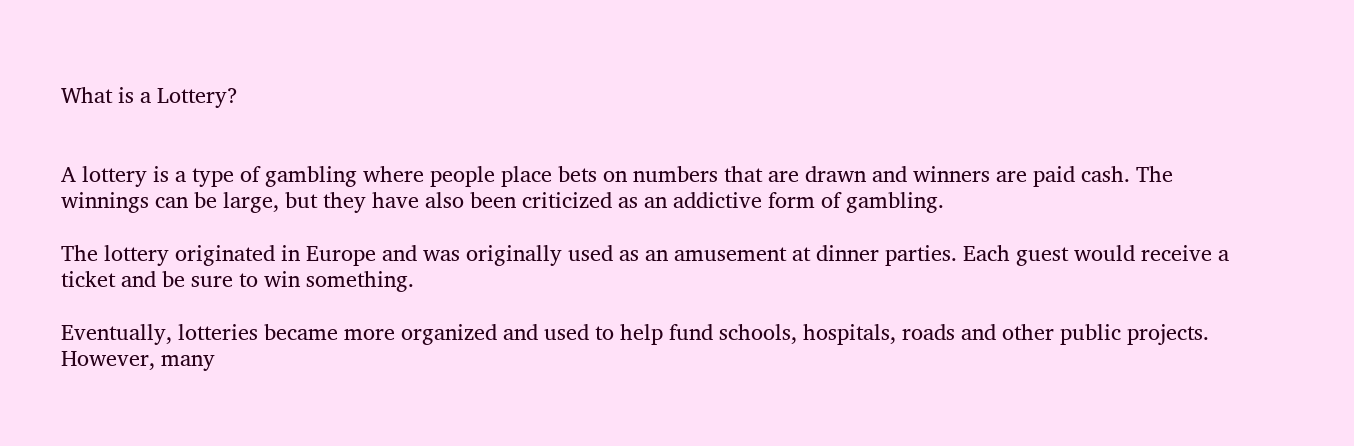What is a Lottery?


A lottery is a type of gambling where people place bets on numbers that are drawn and winners are paid cash. The winnings can be large, but they have also been criticized as an addictive form of gambling.

The lottery originated in Europe and was originally used as an amusement at dinner parties. Each guest would receive a ticket and be sure to win something.

Eventually, lotteries became more organized and used to help fund schools, hospitals, roads and other public projects. However, many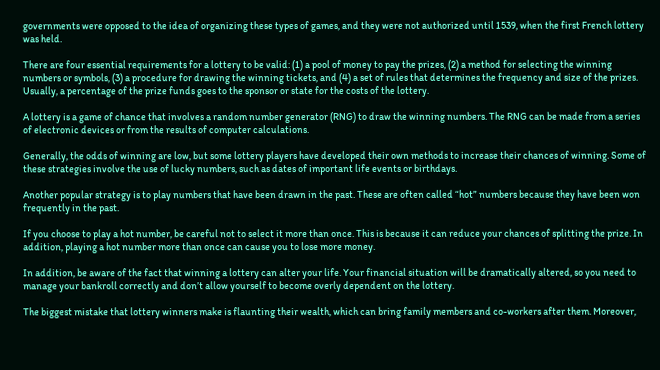governments were opposed to the idea of organizing these types of games, and they were not authorized until 1539, when the first French lottery was held.

There are four essential requirements for a lottery to be valid: (1) a pool of money to pay the prizes, (2) a method for selecting the winning numbers or symbols, (3) a procedure for drawing the winning tickets, and (4) a set of rules that determines the frequency and size of the prizes. Usually, a percentage of the prize funds goes to the sponsor or state for the costs of the lottery.

A lottery is a game of chance that involves a random number generator (RNG) to draw the winning numbers. The RNG can be made from a series of electronic devices or from the results of computer calculations.

Generally, the odds of winning are low, but some lottery players have developed their own methods to increase their chances of winning. Some of these strategies involve the use of lucky numbers, such as dates of important life events or birthdays.

Another popular strategy is to play numbers that have been drawn in the past. These are often called “hot” numbers because they have been won frequently in the past.

If you choose to play a hot number, be careful not to select it more than once. This is because it can reduce your chances of splitting the prize. In addition, playing a hot number more than once can cause you to lose more money.

In addition, be aware of the fact that winning a lottery can alter your life. Your financial situation will be dramatically altered, so you need to manage your bankroll correctly and don’t allow yourself to become overly dependent on the lottery.

The biggest mistake that lottery winners make is flaunting their wealth, which can bring family members and co-workers after them. Moreover,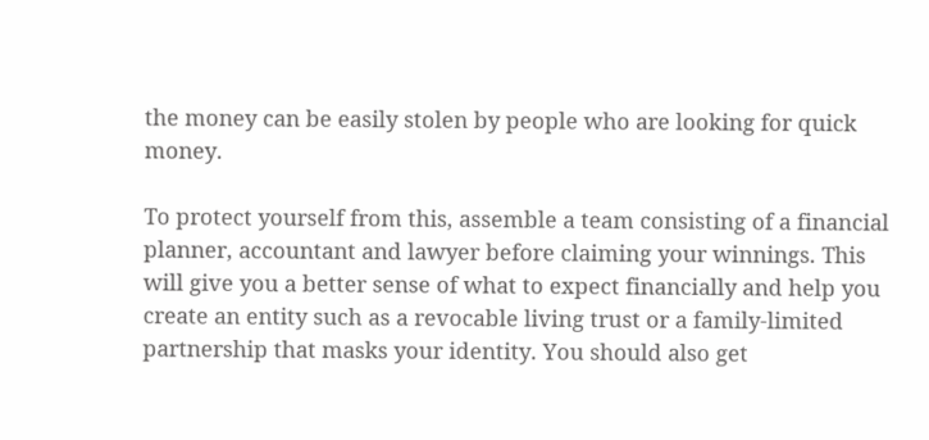the money can be easily stolen by people who are looking for quick money.

To protect yourself from this, assemble a team consisting of a financial planner, accountant and lawyer before claiming your winnings. This will give you a better sense of what to expect financially and help you create an entity such as a revocable living trust or a family-limited partnership that masks your identity. You should also get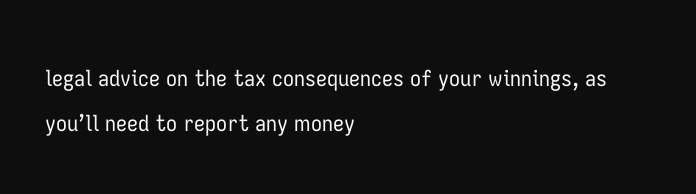legal advice on the tax consequences of your winnings, as you’ll need to report any money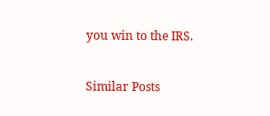you win to the IRS.

Similar Posts